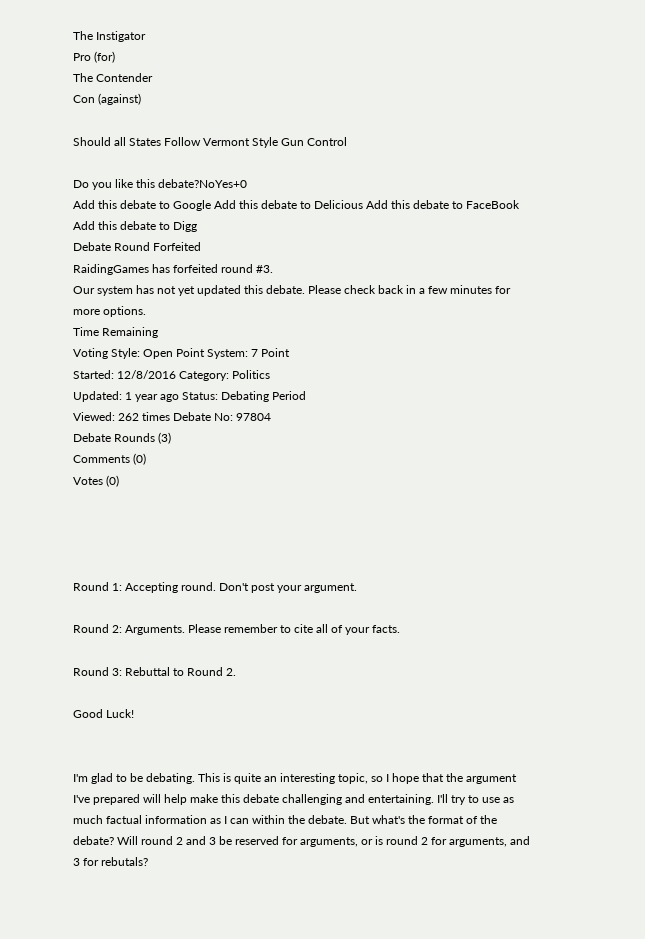The Instigator
Pro (for)
The Contender
Con (against)

Should all States Follow Vermont Style Gun Control

Do you like this debate?NoYes+0
Add this debate to Google Add this debate to Delicious Add this debate to FaceBook Add this debate to Digg
Debate Round Forfeited
RaidingGames has forfeited round #3.
Our system has not yet updated this debate. Please check back in a few minutes for more options.
Time Remaining
Voting Style: Open Point System: 7 Point
Started: 12/8/2016 Category: Politics
Updated: 1 year ago Status: Debating Period
Viewed: 262 times Debate No: 97804
Debate Rounds (3)
Comments (0)
Votes (0)




Round 1: Accepting round. Don't post your argument.

Round 2: Arguments. Please remember to cite all of your facts.

Round 3: Rebuttal to Round 2.

Good Luck!


I'm glad to be debating. This is quite an interesting topic, so I hope that the argument I've prepared will help make this debate challenging and entertaining. I'll try to use as much factual information as I can within the debate. But what's the format of the debate? Will round 2 and 3 be reserved for arguments, or is round 2 for arguments, and 3 for rebutals?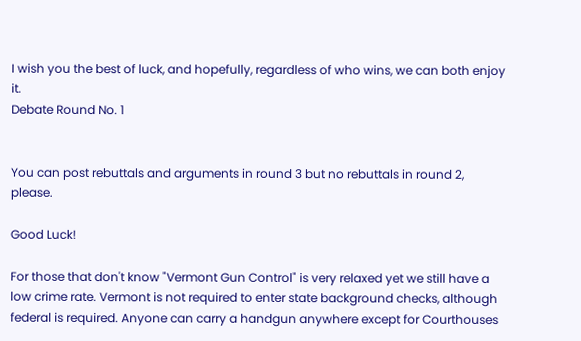I wish you the best of luck, and hopefully, regardless of who wins, we can both enjoy it.
Debate Round No. 1


You can post rebuttals and arguments in round 3 but no rebuttals in round 2, please.

Good Luck!

For those that don't know "Vermont Gun Control" is very relaxed yet we still have a low crime rate. Vermont is not required to enter state background checks, although federal is required. Anyone can carry a handgun anywhere except for Courthouses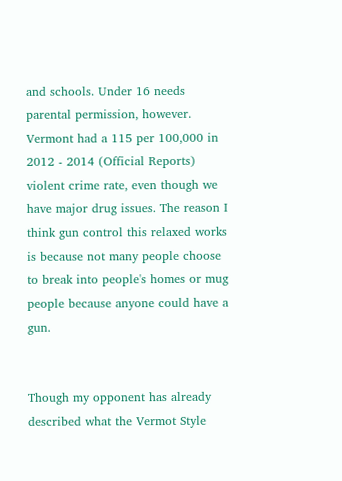and schools. Under 16 needs parental permission, however. Vermont had a 115 per 100,000 in 2012 - 2014 (Official Reports) violent crime rate, even though we have major drug issues. The reason I think gun control this relaxed works is because not many people choose to break into people's homes or mug people because anyone could have a gun.


Though my opponent has already described what the Vermot Style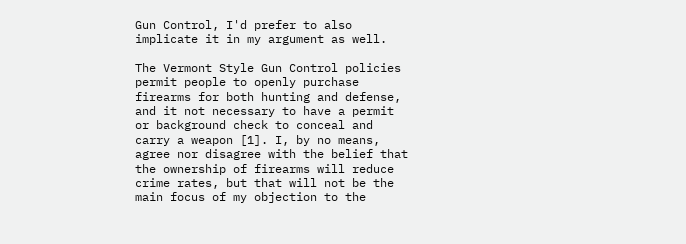Gun Control, I'd prefer to also implicate it in my argument as well.

The Vermont Style Gun Control policies permit people to openly purchase firearms for both hunting and defense, and it not necessary to have a permit or background check to conceal and carry a weapon [1]. I, by no means, agree nor disagree with the belief that the ownership of firearms will reduce crime rates, but that will not be the main focus of my objection to the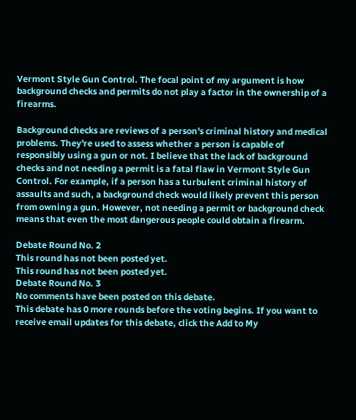Vermont Style Gun Control. The focal point of my argument is how background checks and permits do not play a factor in the ownership of a firearms.

Background checks are reviews of a person's criminal history and medical problems. They're used to assess whether a person is capable of responsibly using a gun or not. I believe that the lack of background checks and not needing a permit is a fatal flaw in Vermont Style Gun Control. For example, if a person has a turbulent criminal history of assaults and such, a background check would likely prevent this person from owning a gun. However, not needing a permit or background check means that even the most dangerous people could obtain a firearm.

Debate Round No. 2
This round has not been posted yet.
This round has not been posted yet.
Debate Round No. 3
No comments have been posted on this debate.
This debate has 0 more rounds before the voting begins. If you want to receive email updates for this debate, click the Add to My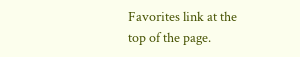Favorites link at the top of the page.